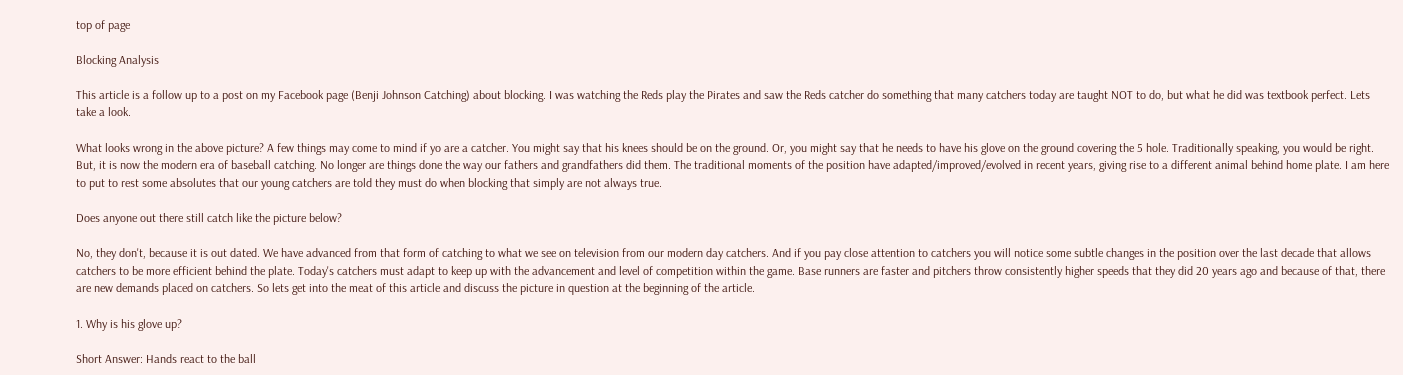top of page

Blocking Analysis

This article is a follow up to a post on my Facebook page (Benji Johnson Catching) about blocking. I was watching the Reds play the Pirates and saw the Reds catcher do something that many catchers today are taught NOT to do, but what he did was textbook perfect. Lets take a look.

What looks wrong in the above picture? A few things may come to mind if yo are a catcher. You might say that his knees should be on the ground. Or, you might say that he needs to have his glove on the ground covering the 5 hole. Traditionally speaking, you would be right. But, it is now the modern era of baseball catching. No longer are things done the way our fathers and grandfathers did them. The traditional moments of the position have adapted/improved/evolved in recent years, giving rise to a different animal behind home plate. I am here to put to rest some absolutes that our young catchers are told they must do when blocking that simply are not always true.

Does anyone out there still catch like the picture below?

No, they don't, because it is out dated. We have advanced from that form of catching to what we see on television from our modern day catchers. And if you pay close attention to catchers you will notice some subtle changes in the position over the last decade that allows catchers to be more efficient behind the plate. Today's catchers must adapt to keep up with the advancement and level of competition within the game. Base runners are faster and pitchers throw consistently higher speeds that they did 20 years ago and because of that, there are new demands placed on catchers. So lets get into the meat of this article and discuss the picture in question at the beginning of the article.

1. Why is his glove up?

Short Answer: Hands react to the ball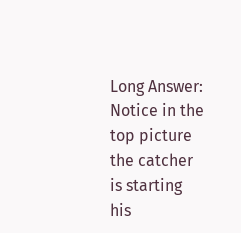Long Answer: Notice in the top picture the catcher is starting his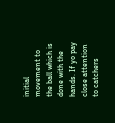initial movement to the ball which is done with the hands. If yo pay close attention to catchers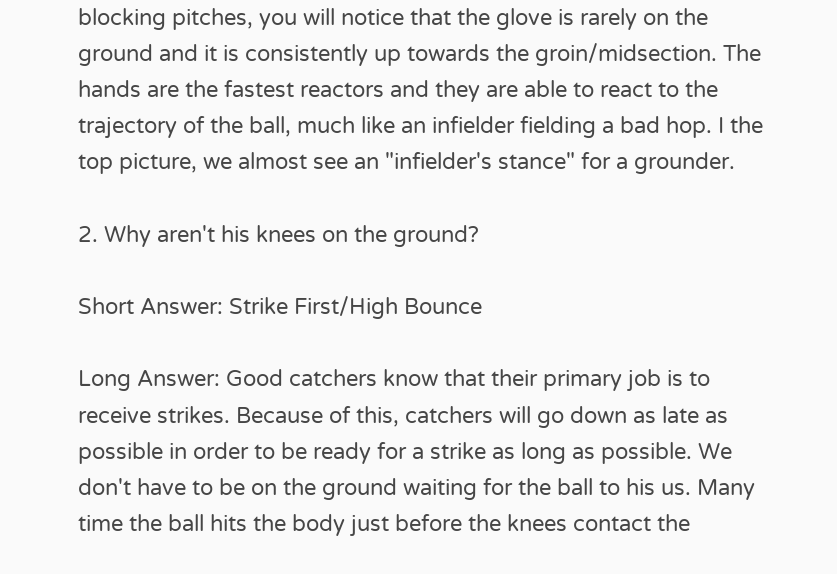blocking pitches, you will notice that the glove is rarely on the ground and it is consistently up towards the groin/midsection. The hands are the fastest reactors and they are able to react to the trajectory of the ball, much like an infielder fielding a bad hop. I the top picture, we almost see an "infielder's stance" for a grounder.

2. Why aren't his knees on the ground?

Short Answer: Strike First/High Bounce

Long Answer: Good catchers know that their primary job is to receive strikes. Because of this, catchers will go down as late as possible in order to be ready for a strike as long as possible. We don't have to be on the ground waiting for the ball to his us. Many time the ball hits the body just before the knees contact the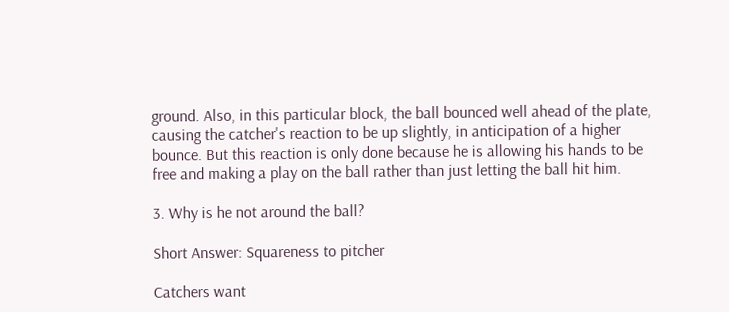ground. Also, in this particular block, the ball bounced well ahead of the plate, causing the catcher's reaction to be up slightly, in anticipation of a higher bounce. But this reaction is only done because he is allowing his hands to be free and making a play on the ball rather than just letting the ball hit him.

3. Why is he not around the ball?

Short Answer: Squareness to pitcher

Catchers want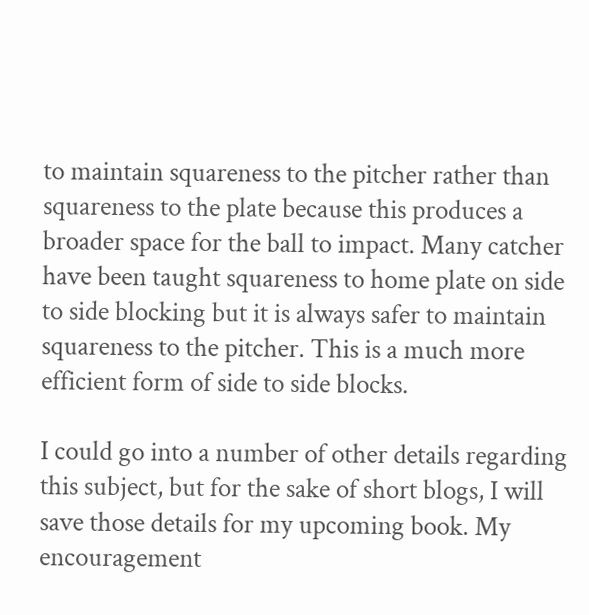to maintain squareness to the pitcher rather than squareness to the plate because this produces a broader space for the ball to impact. Many catcher have been taught squareness to home plate on side to side blocking but it is always safer to maintain squareness to the pitcher. This is a much more efficient form of side to side blocks.

I could go into a number of other details regarding this subject, but for the sake of short blogs, I will save those details for my upcoming book. My encouragement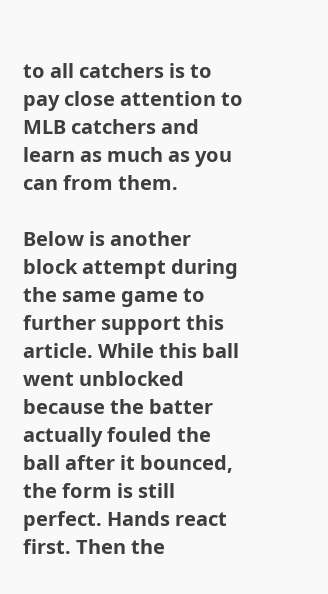to all catchers is to pay close attention to MLB catchers and learn as much as you can from them.

Below is another block attempt during the same game to further support this article. While this ball went unblocked because the batter actually fouled the ball after it bounced, the form is still perfect. Hands react first. Then the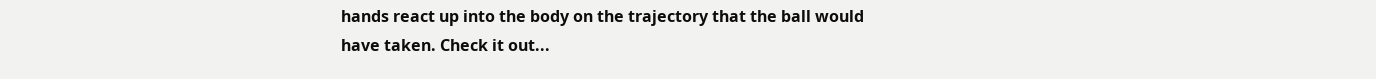hands react up into the body on the trajectory that the ball would have taken. Check it out...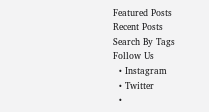Featured Posts
Recent Posts
Search By Tags
Follow Us
  • Instagram
  • Twitter
  •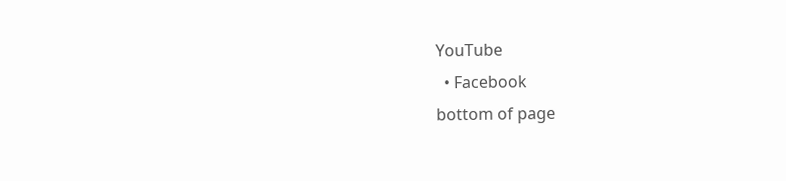YouTube
  • Facebook
bottom of page